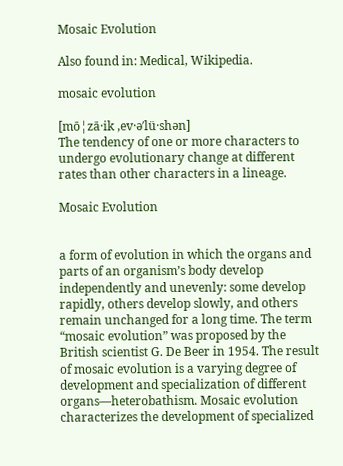Mosaic Evolution

Also found in: Medical, Wikipedia.

mosaic evolution

[mō¦zā·ik ‚ev·ə′lü·shən]
The tendency of one or more characters to undergo evolutionary change at different rates than other characters in a lineage.

Mosaic Evolution


a form of evolution in which the organs and parts of an organism’s body develop independently and unevenly: some develop rapidly, others develop slowly, and others remain unchanged for a long time. The term “mosaic evolution” was proposed by the British scientist G. De Beer in 1954. The result of mosaic evolution is a varying degree of development and specialization of different organs—heterobathism. Mosaic evolution characterizes the development of specialized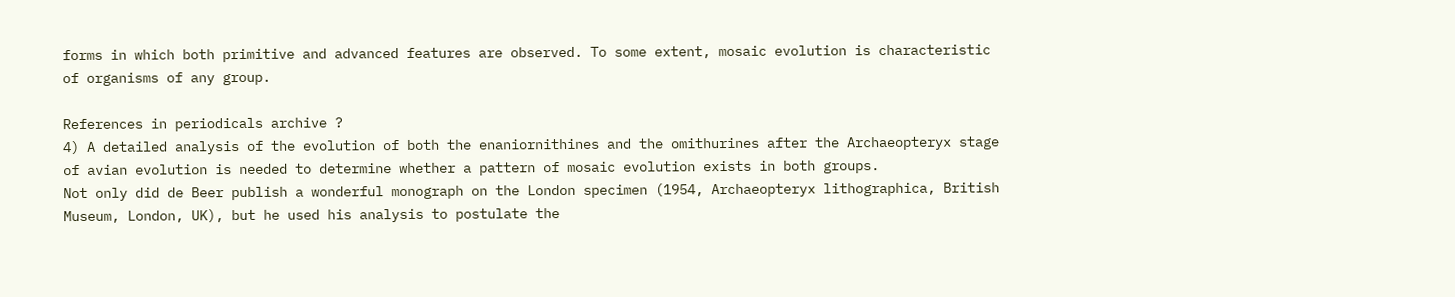forms in which both primitive and advanced features are observed. To some extent, mosaic evolution is characteristic of organisms of any group.

References in periodicals archive ?
4) A detailed analysis of the evolution of both the enaniornithines and the omithurines after the Archaeopteryx stage of avian evolution is needed to determine whether a pattern of mosaic evolution exists in both groups.
Not only did de Beer publish a wonderful monograph on the London specimen (1954, Archaeopteryx lithographica, British Museum, London, UK), but he used his analysis to postulate the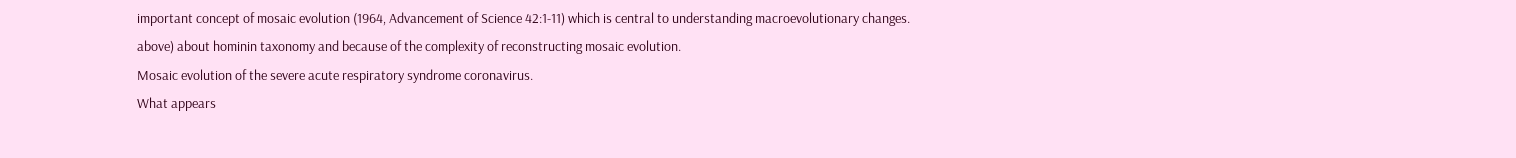important concept of mosaic evolution (1964, Advancement of Science 42:1-11) which is central to understanding macroevolutionary changes.
above) about hominin taxonomy and because of the complexity of reconstructing mosaic evolution.
Mosaic evolution of the severe acute respiratory syndrome coronavirus.
What appears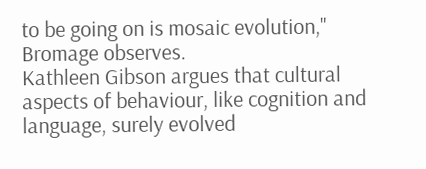to be going on is mosaic evolution," Bromage observes.
Kathleen Gibson argues that cultural aspects of behaviour, like cognition and language, surely evolved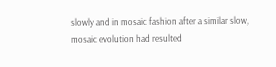slowly and in mosaic fashion after a similar slow, mosaic evolution had resulted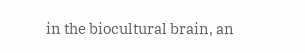in the biocultural brain, an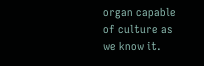organ capable of culture as we know it.